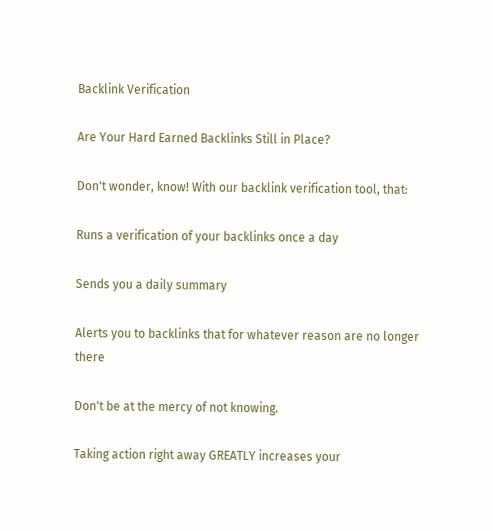Backlink Verification

Are Your Hard Earned Backlinks Still in Place?

Don't wonder, know! With our backlink verification tool, that:

Runs a verification of your backlinks once a day

Sends you a daily summary

Alerts you to backlinks that for whatever reason are no longer there

Don't be at the mercy of not knowing.

Taking action right away GREATLY increases your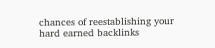chances of reestablishing your hard earned backlinks